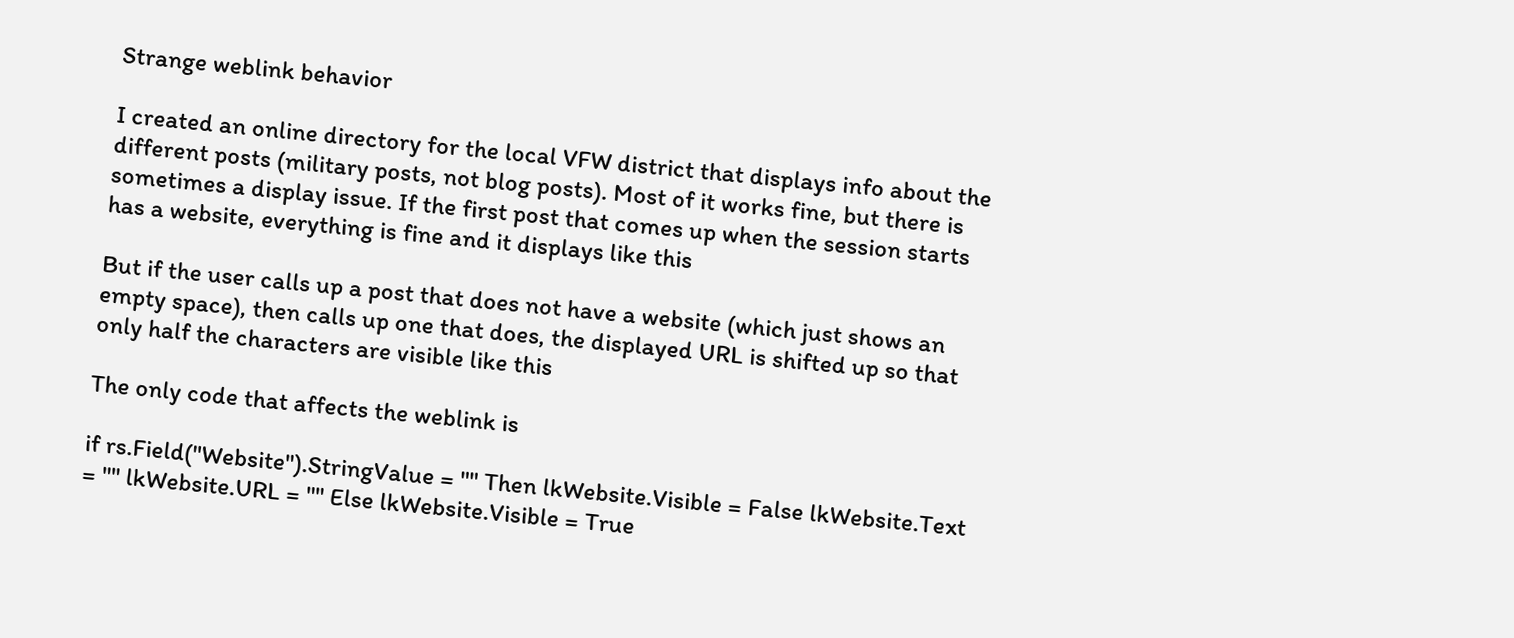Strange weblink behavior

I created an online directory for the local VFW district that displays info about the different posts (military posts, not blog posts). Most of it works fine, but there is sometimes a display issue. If the first post that comes up when the session starts has a website, everything is fine and it displays like this

But if the user calls up a post that does not have a website (which just shows an empty space), then calls up one that does, the displayed URL is shifted up so that only half the characters are visible like this

The only code that affects the weblink is

if rs.Field("Website").StringValue = "" Then lkWebsite.Visible = False lkWebsite.Text = "" lkWebsite.URL = "" Else lkWebsite.Visible = True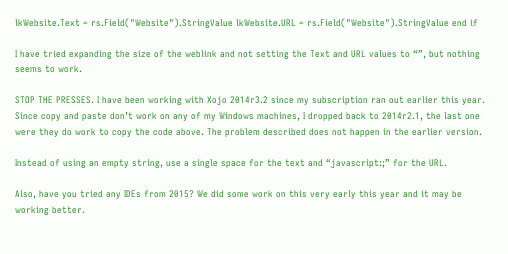lkWebsite.Text = rs.Field("Website").StringValue lkWebsite.URL = rs.Field("Website").StringValue end if

I have tried expanding the size of the weblink and not setting the Text and URL values to “”, but nothing seems to work.

STOP THE PRESSES. I have been working with Xojo 2014r3.2 since my subscription ran out earlier this year. Since copy and paste don’t work on any of my Windows machines, I dropped back to 2014r2.1, the last one were they do work to copy the code above. The problem described does not happen in the earlier version.

Instead of using an empty string, use a single space for the text and “javascript:;” for the URL.

Also, have you tried any IDEs from 2015? We did some work on this very early this year and it may be working better.